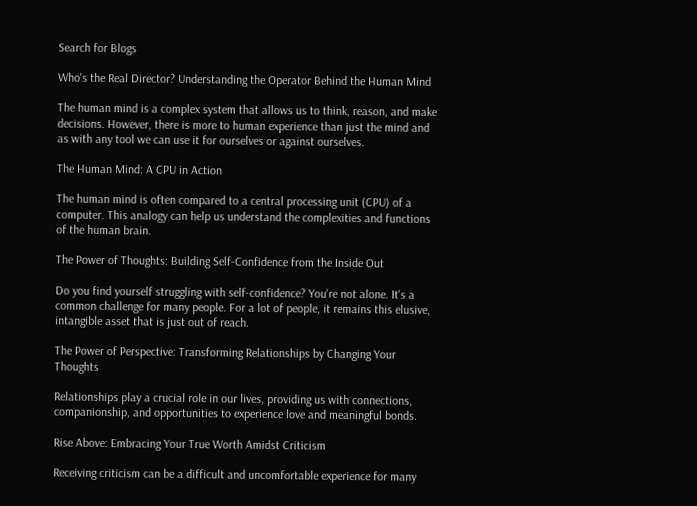Search for Blogs

Who's the Real Director? Understanding the Operator Behind the Human Mind

The human mind is a complex system that allows us to think, reason, and make decisions. However, there is more to human experience than just the mind and as with any tool we can use it for ourselves or against ourselves.

The Human Mind: A CPU in Action

The human mind is often compared to a central processing unit (CPU) of a computer. This analogy can help us understand the complexities and functions of the human brain.

The Power of Thoughts: Building Self-Confidence from the Inside Out

Do you find yourself struggling with self-confidence? You're not alone. It's a common challenge for many people. For a lot of people, it remains this elusive, intangible asset that is just out of reach.

The Power of Perspective: Transforming Relationships by Changing Your Thoughts

Relationships play a crucial role in our lives, providing us with connections, companionship, and opportunities to experience love and meaningful bonds.

Rise Above: Embracing Your True Worth Amidst Criticism

Receiving criticism can be a difficult and uncomfortable experience for many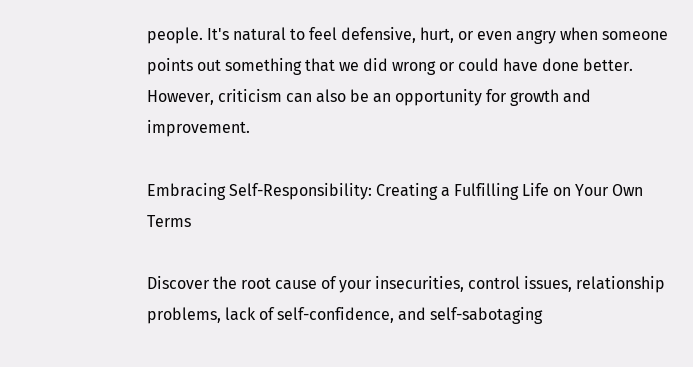people. It's natural to feel defensive, hurt, or even angry when someone points out something that we did wrong or could have done better. However, criticism can also be an opportunity for growth and improvement.

Embracing Self-Responsibility: Creating a Fulfilling Life on Your Own Terms

Discover the root cause of your insecurities, control issues, relationship problems, lack of self-confidence, and self-sabotaging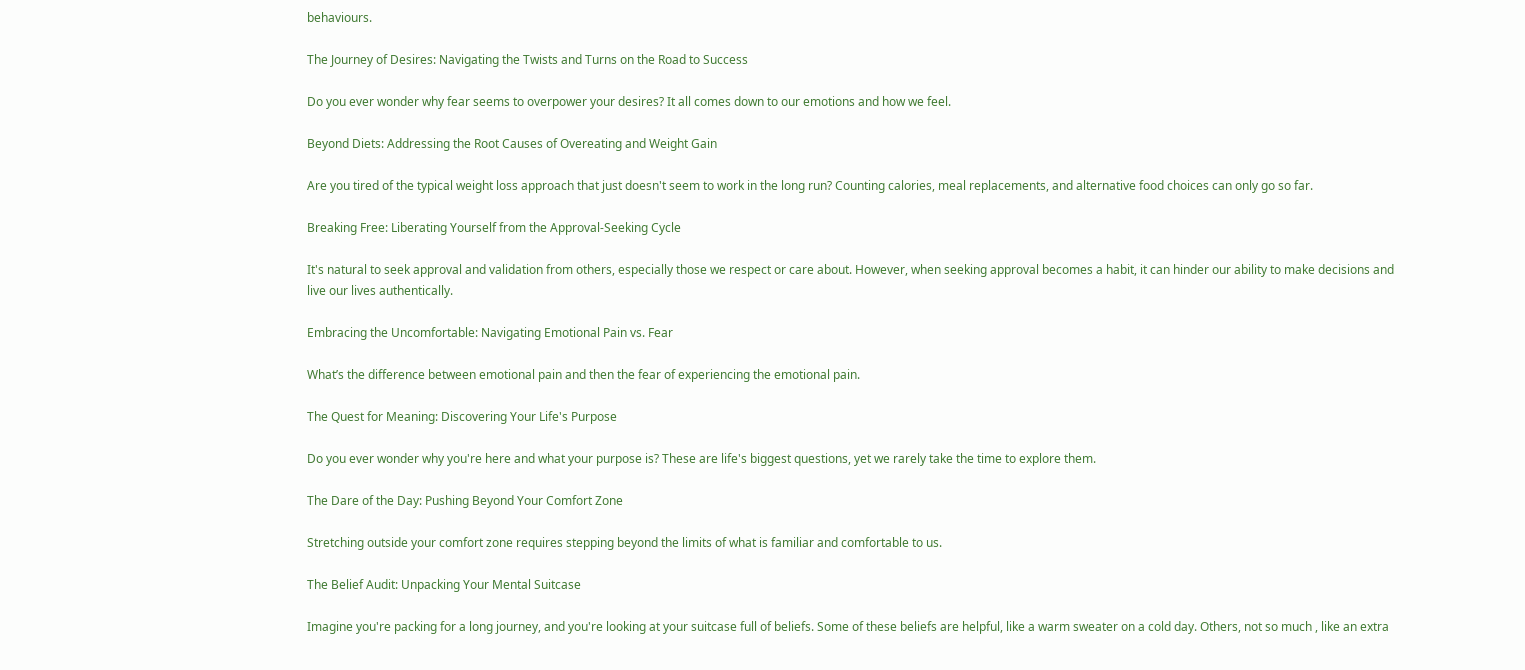behaviours.

The Journey of Desires: Navigating the Twists and Turns on the Road to Success

Do you ever wonder why fear seems to overpower your desires? It all comes down to our emotions and how we feel.

Beyond Diets: Addressing the Root Causes of Overeating and Weight Gain

Are you tired of the typical weight loss approach that just doesn't seem to work in the long run? Counting calories, meal replacements, and alternative food choices can only go so far.

Breaking Free: Liberating Yourself from the Approval-Seeking Cycle

It's natural to seek approval and validation from others, especially those we respect or care about. However, when seeking approval becomes a habit, it can hinder our ability to make decisions and live our lives authentically.

Embracing the Uncomfortable: Navigating Emotional Pain vs. Fear

What’s the difference between emotional pain and then the fear of experiencing the emotional pain.

The Quest for Meaning: Discovering Your Life's Purpose

Do you ever wonder why you're here and what your purpose is? These are life's biggest questions, yet we rarely take the time to explore them.

The Dare of the Day: Pushing Beyond Your Comfort Zone

Stretching outside your comfort zone requires stepping beyond the limits of what is familiar and comfortable to us.

The Belief Audit: Unpacking Your Mental Suitcase

Imagine you're packing for a long journey, and you're looking at your suitcase full of beliefs. Some of these beliefs are helpful, like a warm sweater on a cold day. Others, not so much , like an extra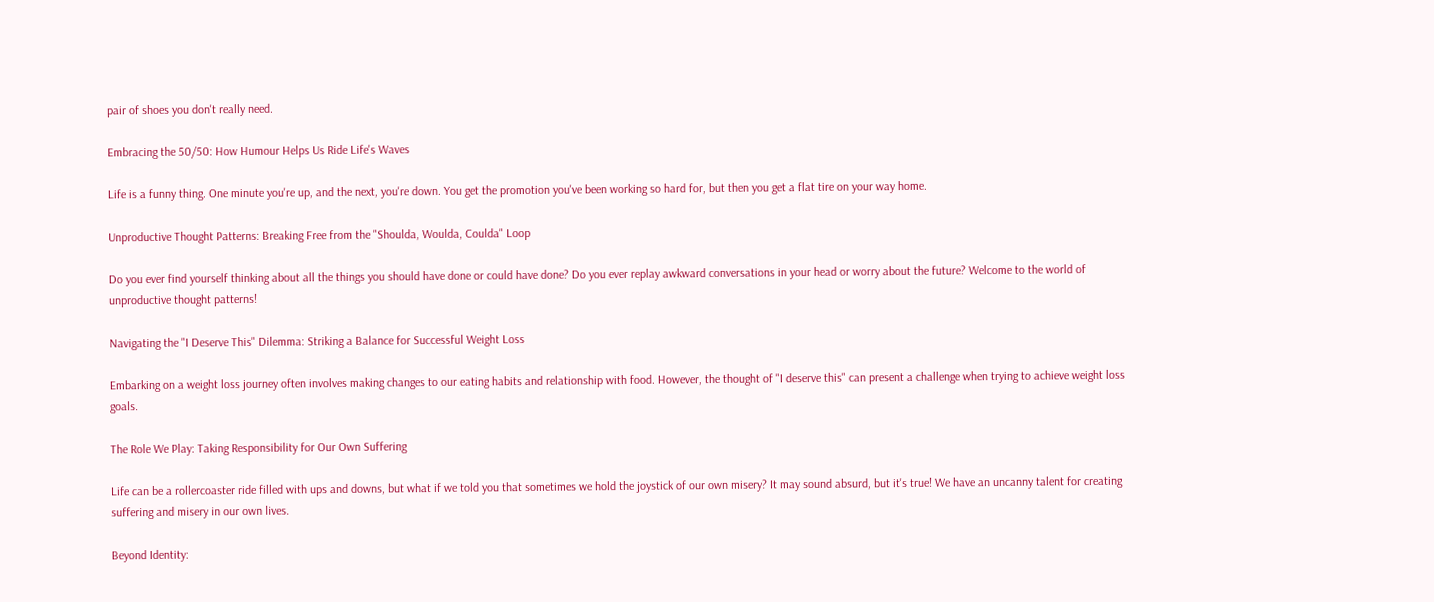pair of shoes you don't really need.

Embracing the 50/50: How Humour Helps Us Ride Life's Waves

Life is a funny thing. One minute you're up, and the next, you're down. You get the promotion you've been working so hard for, but then you get a flat tire on your way home.

Unproductive Thought Patterns: Breaking Free from the "Shoulda, Woulda, Coulda" Loop

Do you ever find yourself thinking about all the things you should have done or could have done? Do you ever replay awkward conversations in your head or worry about the future? Welcome to the world of unproductive thought patterns!

Navigating the "I Deserve This" Dilemma: Striking a Balance for Successful Weight Loss

Embarking on a weight loss journey often involves making changes to our eating habits and relationship with food. However, the thought of "I deserve this" can present a challenge when trying to achieve weight loss goals.

The Role We Play: Taking Responsibility for Our Own Suffering

Life can be a rollercoaster ride filled with ups and downs, but what if we told you that sometimes we hold the joystick of our own misery? It may sound absurd, but it's true! We have an uncanny talent for creating suffering and misery in our own lives.

Beyond Identity: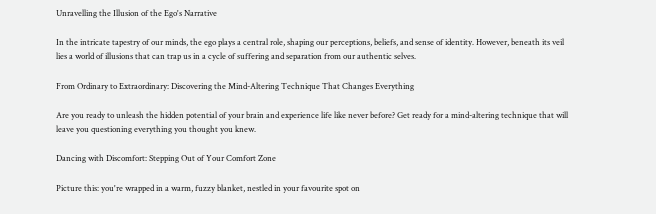Unravelling the Illusion of the Ego's Narrative

In the intricate tapestry of our minds, the ego plays a central role, shaping our perceptions, beliefs, and sense of identity. However, beneath its veil lies a world of illusions that can trap us in a cycle of suffering and separation from our authentic selves.

From Ordinary to Extraordinary: Discovering the Mind-Altering Technique That Changes Everything

Are you ready to unleash the hidden potential of your brain and experience life like never before? Get ready for a mind-altering technique that will leave you questioning everything you thought you knew.

Dancing with Discomfort: Stepping Out of Your Comfort Zone

Picture this: you're wrapped in a warm, fuzzy blanket, nestled in your favourite spot on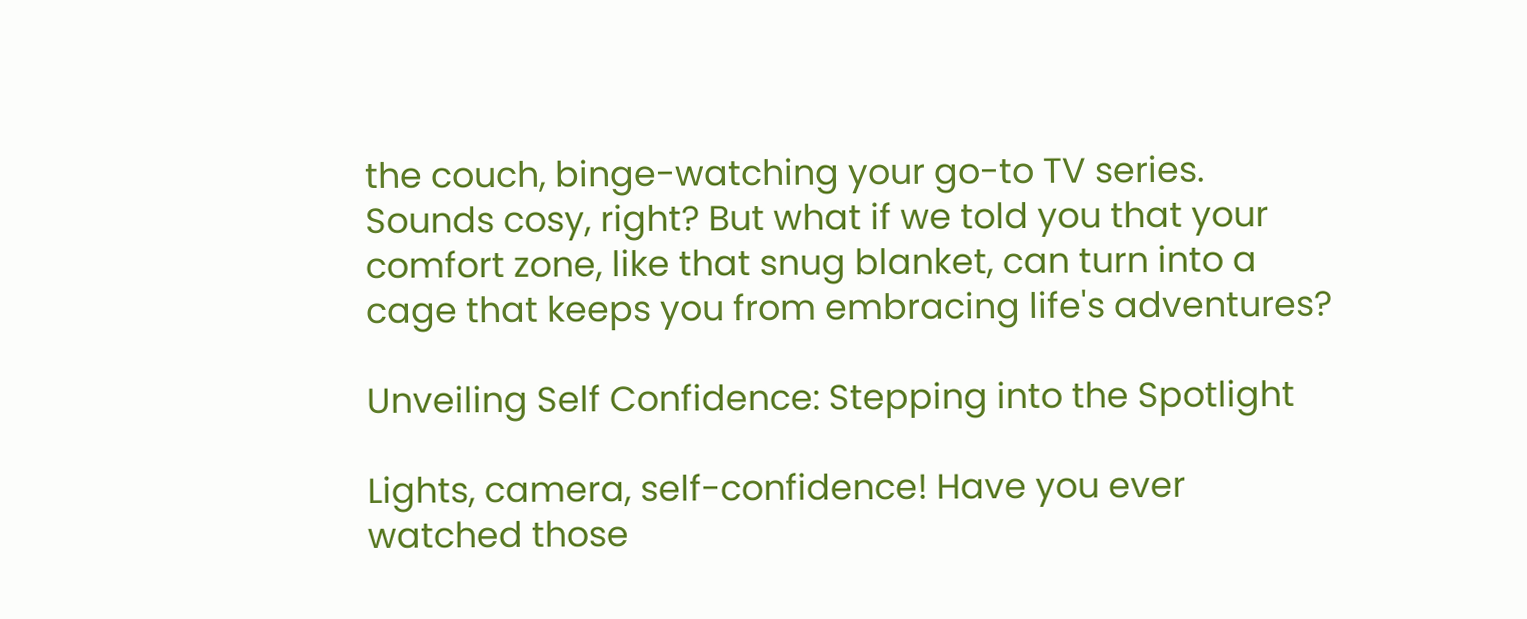the couch, binge-watching your go-to TV series. Sounds cosy, right? But what if we told you that your comfort zone, like that snug blanket, can turn into a cage that keeps you from embracing life's adventures?

Unveiling Self Confidence: Stepping into the Spotlight

Lights, camera, self-confidence! Have you ever watched those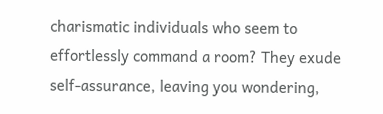charismatic individuals who seem to effortlessly command a room? They exude self-assurance, leaving you wondering,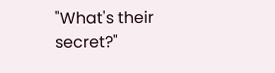"What's their secret?"